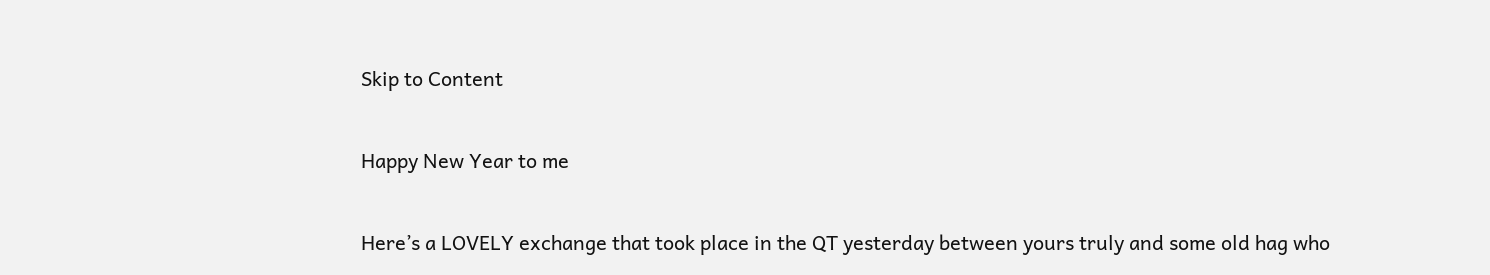Skip to Content

Happy New Year to me

Here’s a LOVELY exchange that took place in the QT yesterday between yours truly and some old hag who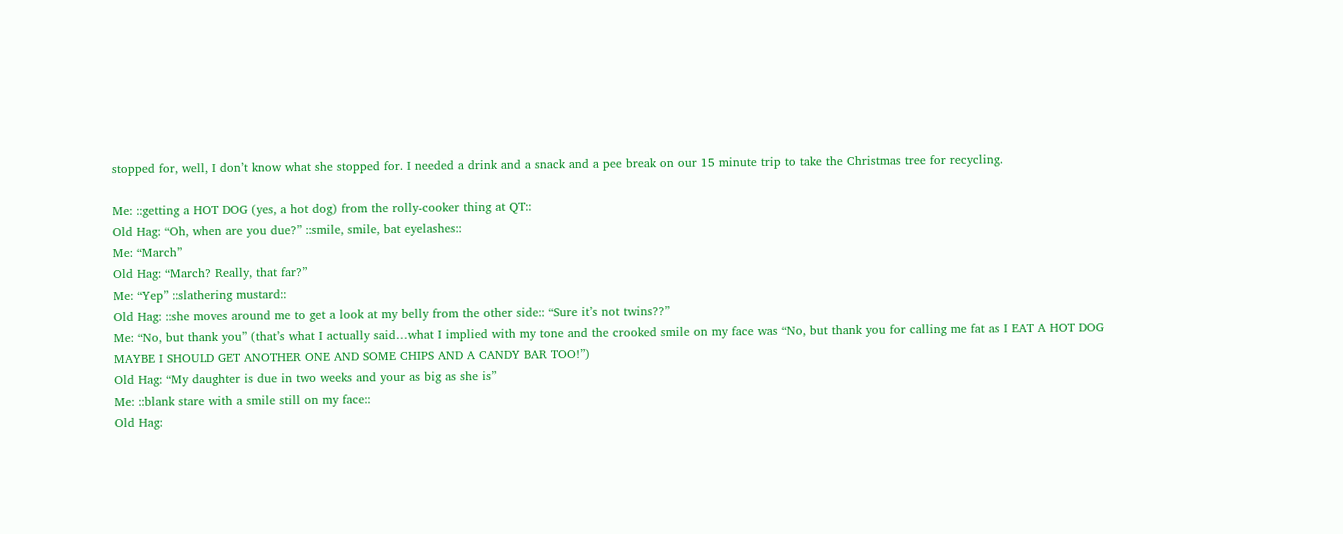stopped for, well, I don’t know what she stopped for. I needed a drink and a snack and a pee break on our 15 minute trip to take the Christmas tree for recycling.

Me: ::getting a HOT DOG (yes, a hot dog) from the rolly-cooker thing at QT::
Old Hag: “Oh, when are you due?” ::smile, smile, bat eyelashes::
Me: “March”
Old Hag: “March? Really, that far?”
Me: “Yep” ::slathering mustard::
Old Hag: ::she moves around me to get a look at my belly from the other side:: “Sure it’s not twins??”
Me: “No, but thank you” (that’s what I actually said…what I implied with my tone and the crooked smile on my face was “No, but thank you for calling me fat as I EAT A HOT DOG MAYBE I SHOULD GET ANOTHER ONE AND SOME CHIPS AND A CANDY BAR TOO!”)
Old Hag: “My daughter is due in two weeks and your as big as she is”
Me: ::blank stare with a smile still on my face::
Old Hag: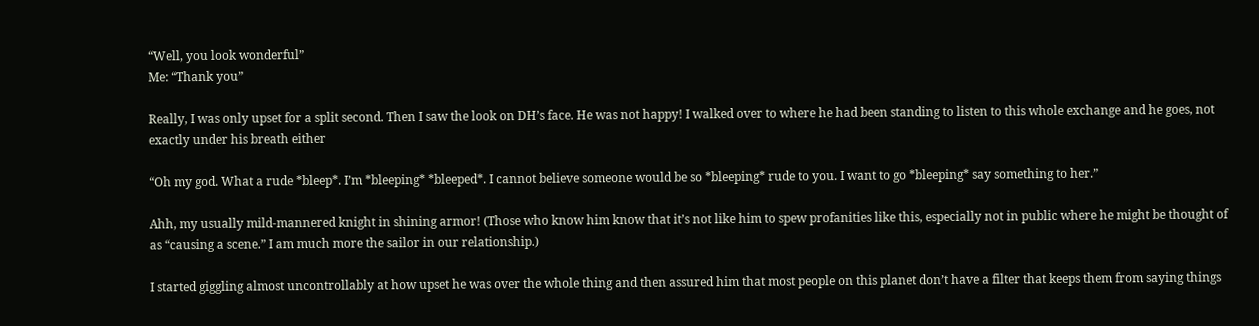“Well, you look wonderful”
Me: “Thank you”

Really, I was only upset for a split second. Then I saw the look on DH’s face. He was not happy! I walked over to where he had been standing to listen to this whole exchange and he goes, not exactly under his breath either

“Oh my god. What a rude *bleep*. I’m *bleeping* *bleeped*. I cannot believe someone would be so *bleeping* rude to you. I want to go *bleeping* say something to her.”

Ahh, my usually mild-mannered knight in shining armor! (Those who know him know that it’s not like him to spew profanities like this, especially not in public where he might be thought of as “causing a scene.” I am much more the sailor in our relationship.)

I started giggling almost uncontrollably at how upset he was over the whole thing and then assured him that most people on this planet don’t have a filter that keeps them from saying things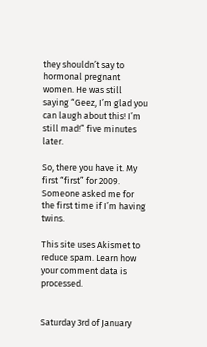they shouldn’t say to hormonal pregnant women. He was still saying “Geez, I’m glad you can laugh about this! I’m still mad!” five minutes later.

So, there you have it. My first “first” for 2009. Someone asked me for the first time if I’m having twins.

This site uses Akismet to reduce spam. Learn how your comment data is processed.


Saturday 3rd of January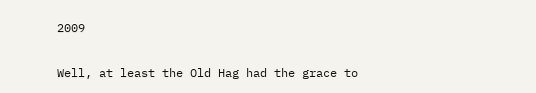2009

Well, at least the Old Hag had the grace to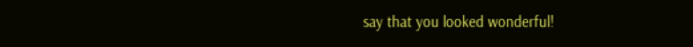say that you looked wonderful!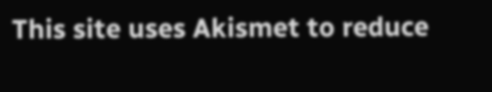This site uses Akismet to reduce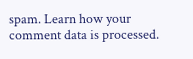spam. Learn how your comment data is processed.